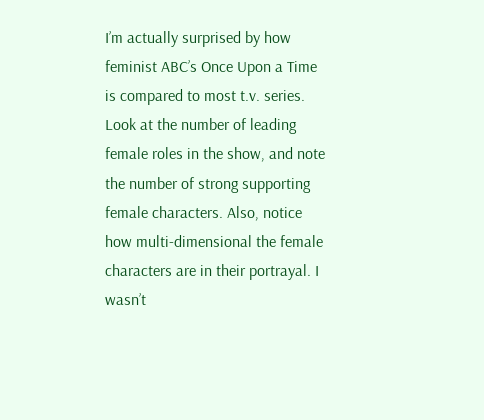I’m actually surprised by how feminist ABC’s Once Upon a Time is compared to most t.v. series. Look at the number of leading female roles in the show, and note the number of strong supporting female characters. Also, notice how multi-dimensional the female characters are in their portrayal. I wasn’t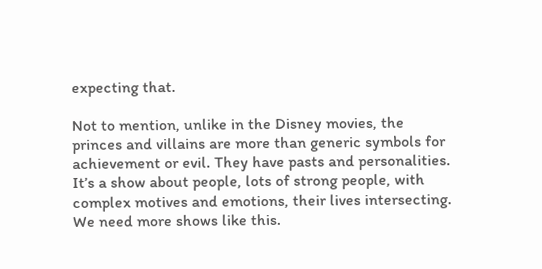expecting that.

Not to mention, unlike in the Disney movies, the princes and villains are more than generic symbols for achievement or evil. They have pasts and personalities. It’s a show about people, lots of strong people, with complex motives and emotions, their lives intersecting. We need more shows like this.